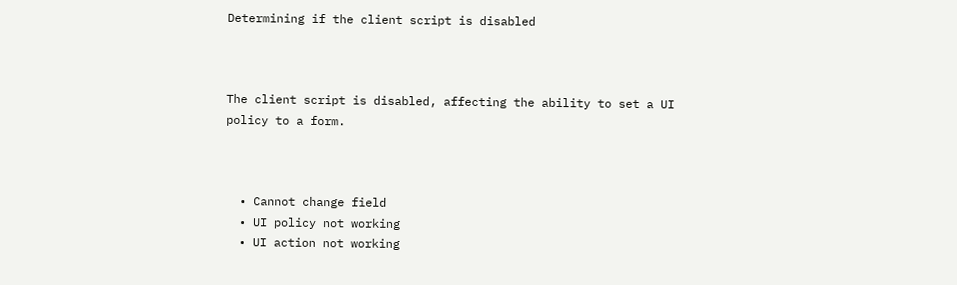Determining if the client script is disabled



The client script is disabled, affecting the ability to set a UI policy to a form.



  • Cannot change field
  • UI policy not working
  • UI action not working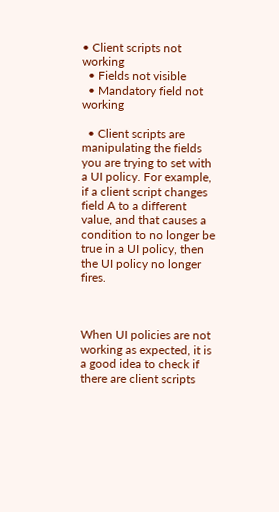• Client scripts not working
  • Fields not visible
  • Mandatory field not working

  • Client scripts are manipulating the fields you are trying to set with a UI policy. For example, if a client script changes field A to a different value, and that causes a condition to no longer be true in a UI policy, then the UI policy no longer fires.



When UI policies are not working as expected, it is a good idea to check if there are client scripts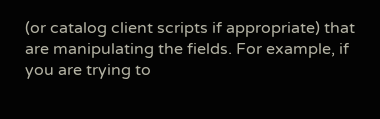(or catalog client scripts if appropriate) that are manipulating the fields. For example, if you are trying to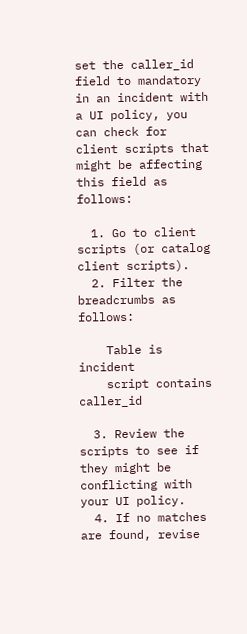set the caller_id field to mandatory in an incident with a UI policy, you can check for client scripts that might be affecting this field as follows:

  1. Go to client scripts (or catalog client scripts).
  2. Filter the breadcrumbs as follows:

    Table is incident
    script contains caller_id

  3. Review the scripts to see if they might be conflicting with your UI policy.
  4. If no matches are found, revise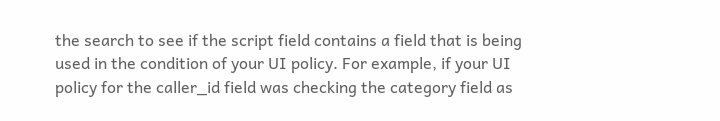the search to see if the script field contains a field that is being used in the condition of your UI policy. For example, if your UI policy for the caller_id field was checking the category field as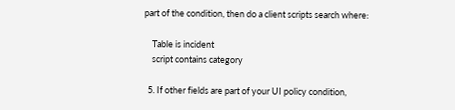part of the condition, then do a client scripts search where:

    Table is incident
    script contains category

  5. If other fields are part of your UI policy condition,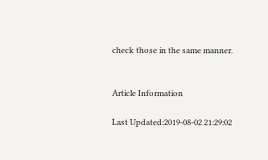check those in the same manner.


Article Information

Last Updated:2019-08-02 21:29:02